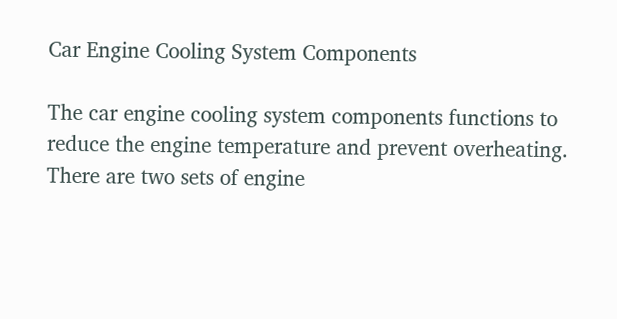Car Engine Cooling System Components

The car engine cooling system components functions to reduce the engine temperature and prevent overheating. There are two sets of engine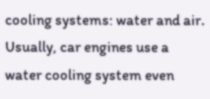cooling systems: water and air. Usually, car engines use a water cooling system even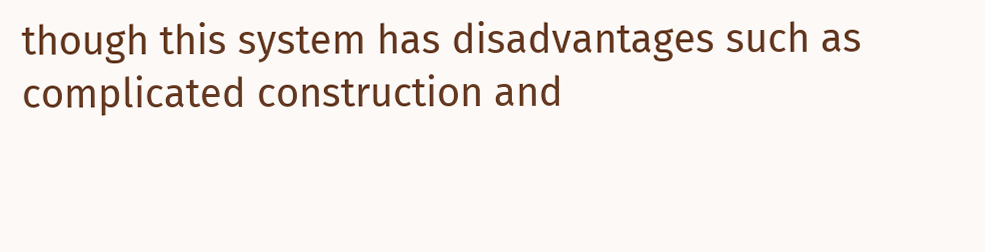though this system has disadvantages such as complicated construction and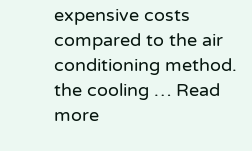expensive costs compared to the air conditioning method. the cooling … Read more